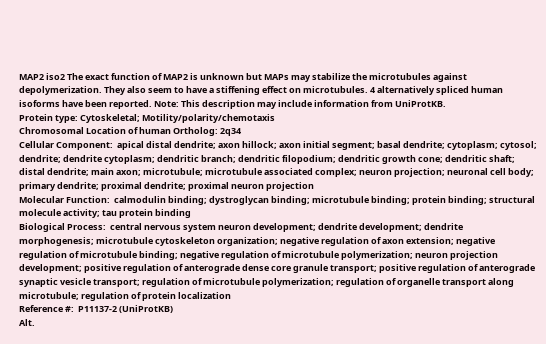MAP2 iso2 The exact function of MAP2 is unknown but MAPs may stabilize the microtubules against depolymerization. They also seem to have a stiffening effect on microtubules. 4 alternatively spliced human isoforms have been reported. Note: This description may include information from UniProtKB.
Protein type: Cytoskeletal; Motility/polarity/chemotaxis
Chromosomal Location of human Ortholog: 2q34
Cellular Component:  apical distal dendrite; axon hillock; axon initial segment; basal dendrite; cytoplasm; cytosol; dendrite; dendrite cytoplasm; dendritic branch; dendritic filopodium; dendritic growth cone; dendritic shaft; distal dendrite; main axon; microtubule; microtubule associated complex; neuron projection; neuronal cell body; primary dendrite; proximal dendrite; proximal neuron projection
Molecular Function:  calmodulin binding; dystroglycan binding; microtubule binding; protein binding; structural molecule activity; tau protein binding
Biological Process:  central nervous system neuron development; dendrite development; dendrite morphogenesis; microtubule cytoskeleton organization; negative regulation of axon extension; negative regulation of microtubule binding; negative regulation of microtubule polymerization; neuron projection development; positive regulation of anterograde dense core granule transport; positive regulation of anterograde synaptic vesicle transport; regulation of microtubule polymerization; regulation of organelle transport along microtubule; regulation of protein localization
Reference #:  P11137-2 (UniProtKB)
Alt.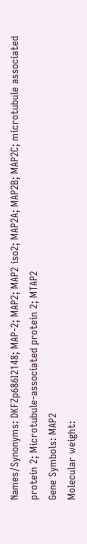Names/Synonyms: DKFZp686I2148; MAP-2; MAP2; MAP2 iso2; MAP2A; MAP2B; MAP2C; microtubule associated protein 2; Microtubule-associated protein 2; MTAP2
Gene Symbols: MAP2
Molecular weight: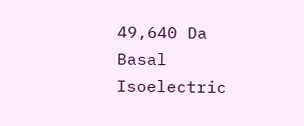49,640 Da
Basal Isoelectric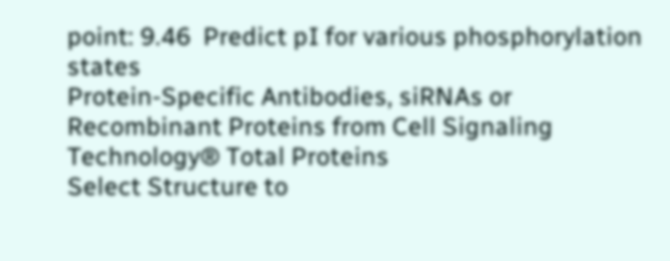point: 9.46  Predict pI for various phosphorylation states
Protein-Specific Antibodies, siRNAs or Recombinant Proteins from Cell Signaling Technology® Total Proteins
Select Structure to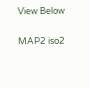View Below

MAP2 iso2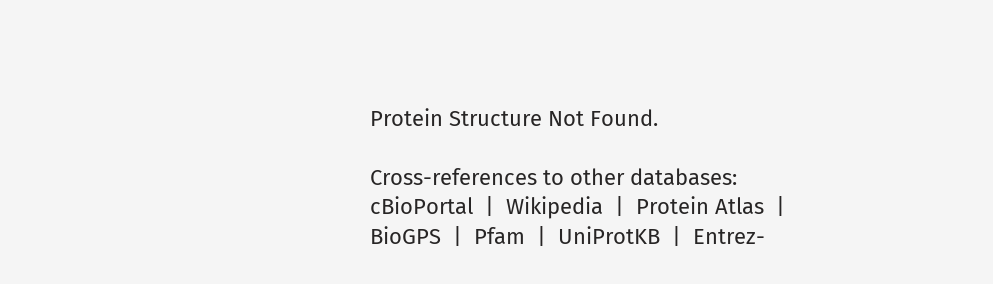Protein Structure Not Found.

Cross-references to other databases:  cBioPortal  |  Wikipedia  |  Protein Atlas  |  BioGPS  |  Pfam  |  UniProtKB  |  Entrez-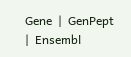Gene  |  GenPept  |  Ensembl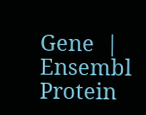Gene  |  Ensembl Protein